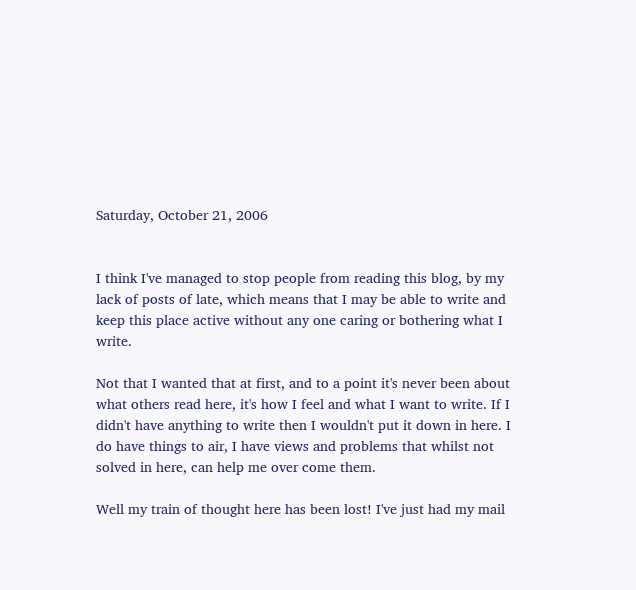Saturday, October 21, 2006


I think I've managed to stop people from reading this blog, by my lack of posts of late, which means that I may be able to write and keep this place active without any one caring or bothering what I write.

Not that I wanted that at first, and to a point it's never been about what others read here, it's how I feel and what I want to write. If I didn't have anything to write then I wouldn't put it down in here. I do have things to air, I have views and problems that whilst not solved in here, can help me over come them.

Well my train of thought here has been lost! I've just had my mail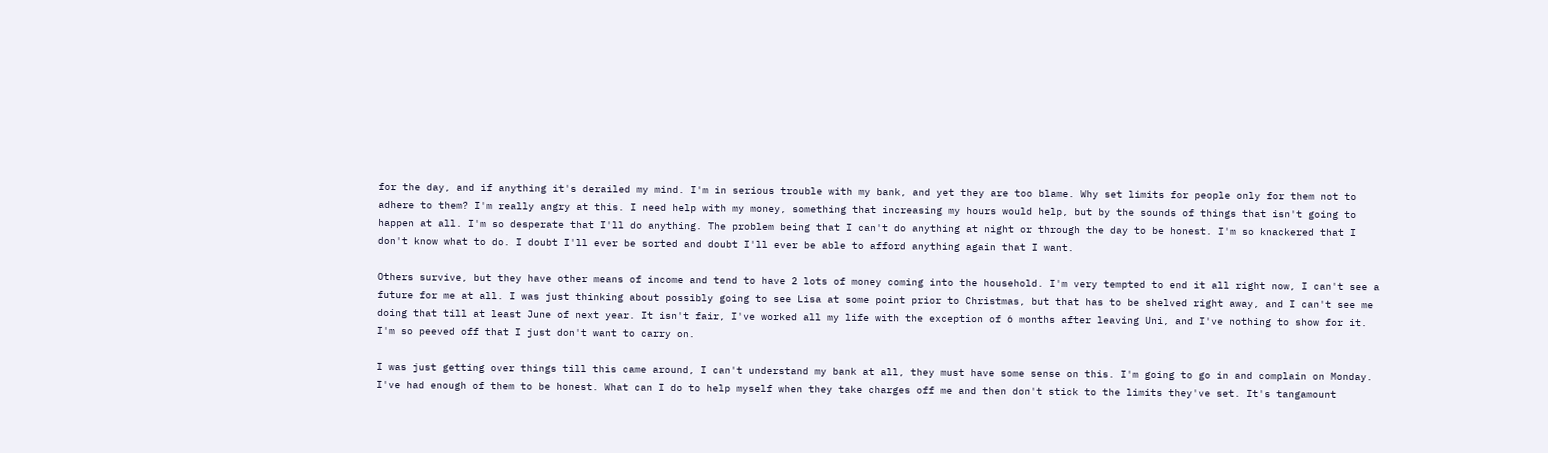for the day, and if anything it's derailed my mind. I'm in serious trouble with my bank, and yet they are too blame. Why set limits for people only for them not to adhere to them? I'm really angry at this. I need help with my money, something that increasing my hours would help, but by the sounds of things that isn't going to happen at all. I'm so desperate that I'll do anything. The problem being that I can't do anything at night or through the day to be honest. I'm so knackered that I don't know what to do. I doubt I'll ever be sorted and doubt I'll ever be able to afford anything again that I want.

Others survive, but they have other means of income and tend to have 2 lots of money coming into the household. I'm very tempted to end it all right now, I can't see a future for me at all. I was just thinking about possibly going to see Lisa at some point prior to Christmas, but that has to be shelved right away, and I can't see me doing that till at least June of next year. It isn't fair, I've worked all my life with the exception of 6 months after leaving Uni, and I've nothing to show for it. I'm so peeved off that I just don't want to carry on.

I was just getting over things till this came around, I can't understand my bank at all, they must have some sense on this. I'm going to go in and complain on Monday. I've had enough of them to be honest. What can I do to help myself when they take charges off me and then don't stick to the limits they've set. It's tangamount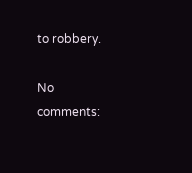to robbery.

No comments: